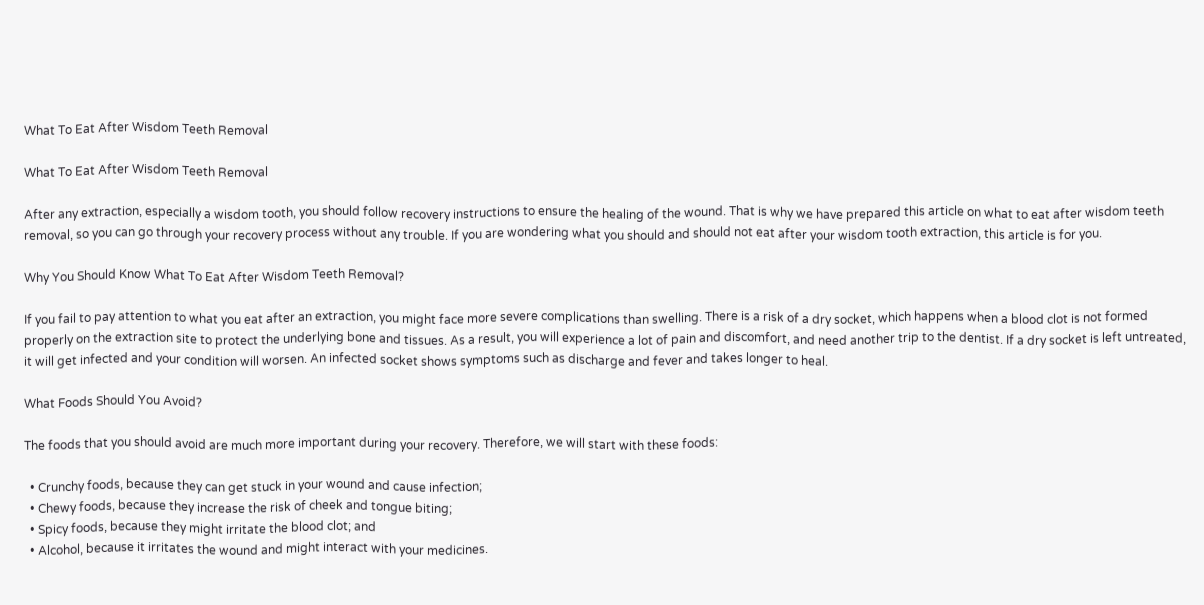What To Eat After Wisdom Teeth Removal

What To Eat After Wisdom Teeth Removal

After any extraction, especially a wisdom tooth, you should follow recovery instructions to ensure the healing of the wound. That is why we have prepared this article on what to eat after wisdom teeth removal, so you can go through your recovery process without any trouble. If you are wondering what you should and should not eat after your wisdom tooth extraction, this article is for you.

Why You Should Know What To Eat After Wisdom Teeth Removal?

If you fail to pay attention to what you eat after an extraction, you might face more severe complications than swelling. There is a risk of a dry socket, which happens when a blood clot is not formed properly on the extraction site to protect the underlying bone and tissues. As a result, you will experience a lot of pain and discomfort, and need another trip to the dentist. If a dry socket is left untreated, it will get infected and your condition will worsen. An infected socket shows symptoms such as discharge and fever and takes longer to heal.

What Foods Should You Avoid?

The foods that you should avoid are much more important during your recovery. Therefore, we will start with these foods:

  • Crunchy foods, because they can get stuck in your wound and cause infection;
  • Chewy foods, because they increase the risk of cheek and tongue biting;
  • Spicy foods, because they might irritate the blood clot; and
  • Alcohol, because it irritates the wound and might interact with your medicines.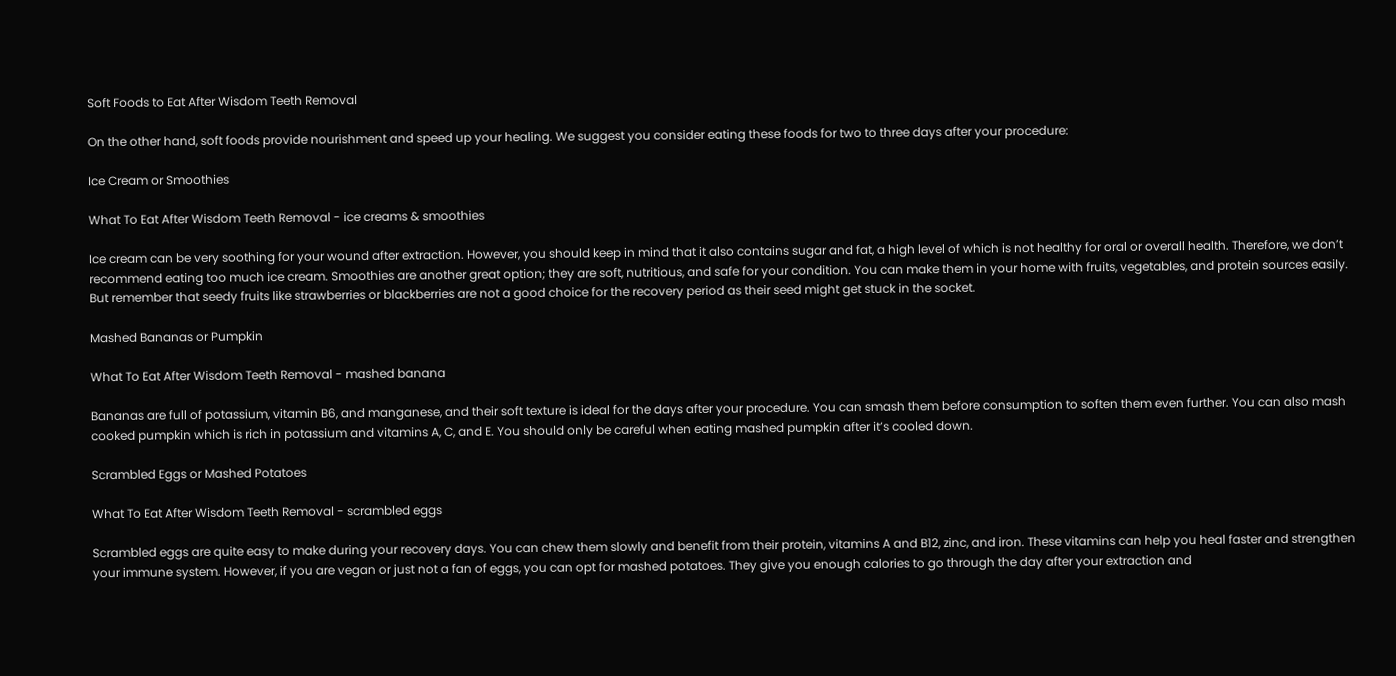Soft Foods to Eat After Wisdom Teeth Removal

On the other hand, soft foods provide nourishment and speed up your healing. We suggest you consider eating these foods for two to three days after your procedure:

Ice Cream or Smoothies

What To Eat After Wisdom Teeth Removal - ice creams & smoothies

Ice cream can be very soothing for your wound after extraction. However, you should keep in mind that it also contains sugar and fat, a high level of which is not healthy for oral or overall health. Therefore, we don’t recommend eating too much ice cream. Smoothies are another great option; they are soft, nutritious, and safe for your condition. You can make them in your home with fruits, vegetables, and protein sources easily. But remember that seedy fruits like strawberries or blackberries are not a good choice for the recovery period as their seed might get stuck in the socket.

Mashed Bananas or Pumpkin

What To Eat After Wisdom Teeth Removal - mashed banana

Bananas are full of potassium, vitamin B6, and manganese, and their soft texture is ideal for the days after your procedure. You can smash them before consumption to soften them even further. You can also mash cooked pumpkin which is rich in potassium and vitamins A, C, and E. You should only be careful when eating mashed pumpkin after it’s cooled down.

Scrambled Eggs or Mashed Potatoes

What To Eat After Wisdom Teeth Removal - scrambled eggs

Scrambled eggs are quite easy to make during your recovery days. You can chew them slowly and benefit from their protein, vitamins A and B12, zinc, and iron. These vitamins can help you heal faster and strengthen your immune system. However, if you are vegan or just not a fan of eggs, you can opt for mashed potatoes. They give you enough calories to go through the day after your extraction and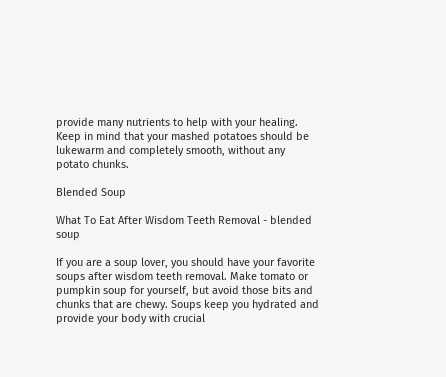provide many nutrients to help with your healing. Keep in mind that your mashed potatoes should be lukewarm and completely smooth, without any potato chunks.

Blended Soup

What To Eat After Wisdom Teeth Removal - blended soup

If you are a soup lover, you should have your favorite soups after wisdom teeth removal. Make tomato or pumpkin soup for yourself, but avoid those bits and chunks that are chewy. Soups keep you hydrated and provide your body with crucial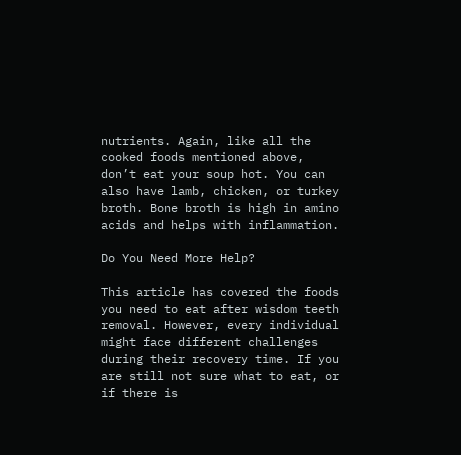nutrients. Again, like all the cooked foods mentioned above, don’t eat your soup hot. You can also have lamb, chicken, or turkey broth. Bone broth is high in amino acids and helps with inflammation.

Do You Need More Help?

This article has covered the foods you need to eat after wisdom teeth removal. However, every individual might face different challenges during their recovery time. If you are still not sure what to eat, or if there is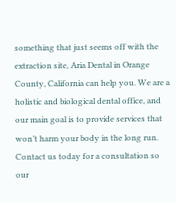something that just seems off with the extraction site, Aria Dental in Orange County, California can help you. We are a holistic and biological dental office, and our main goal is to provide services that won’t harm your body in the long run. Contact us today for a consultation so our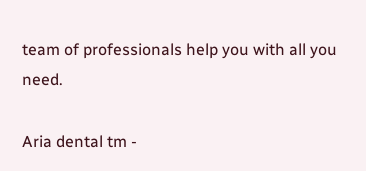team of professionals help you with all you need.

Aria dental tm -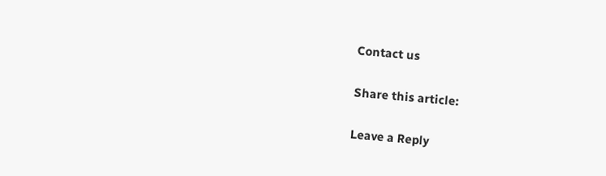Contact us

Share this article:

Leave a Reply